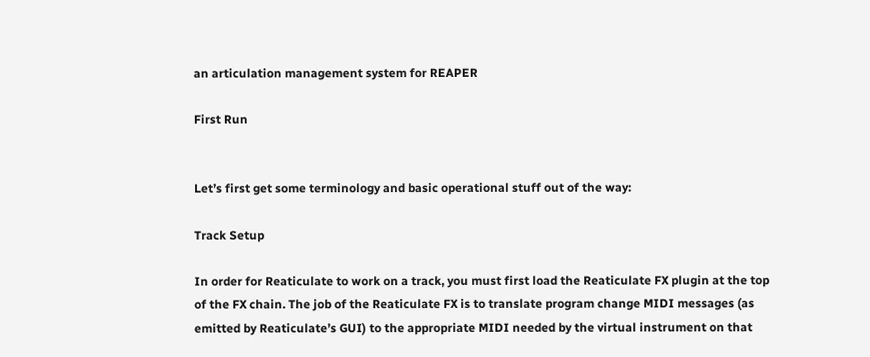an articulation management system for REAPER

First Run


Let’s first get some terminology and basic operational stuff out of the way:

Track Setup

In order for Reaticulate to work on a track, you must first load the Reaticulate FX plugin at the top of the FX chain. The job of the Reaticulate FX is to translate program change MIDI messages (as emitted by Reaticulate’s GUI) to the appropriate MIDI needed by the virtual instrument on that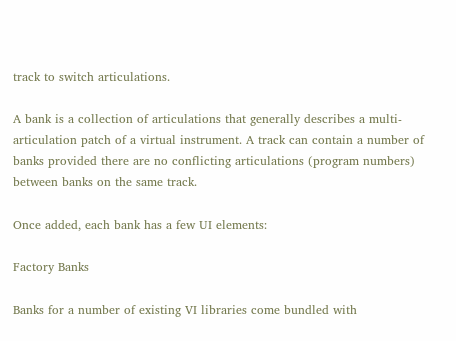track to switch articulations.

A bank is a collection of articulations that generally describes a multi-articulation patch of a virtual instrument. A track can contain a number of banks provided there are no conflicting articulations (program numbers) between banks on the same track.

Once added, each bank has a few UI elements:

Factory Banks

Banks for a number of existing VI libraries come bundled with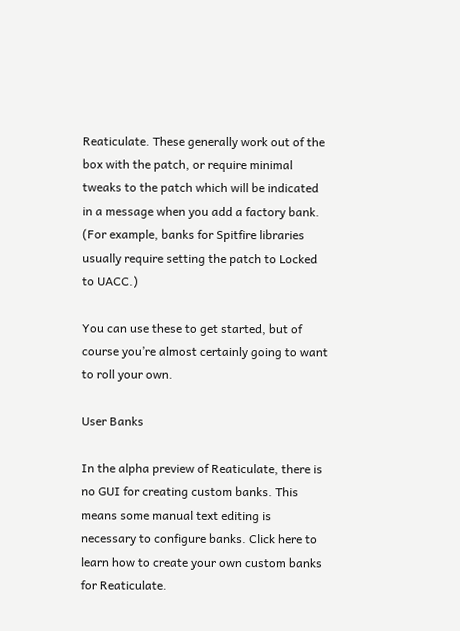Reaticulate. These generally work out of the box with the patch, or require minimal tweaks to the patch which will be indicated in a message when you add a factory bank. (For example, banks for Spitfire libraries usually require setting the patch to Locked to UACC.)

You can use these to get started, but of course you’re almost certainly going to want to roll your own.

User Banks

In the alpha preview of Reaticulate, there is no GUI for creating custom banks. This means some manual text editing is necessary to configure banks. Click here to learn how to create your own custom banks for Reaticulate.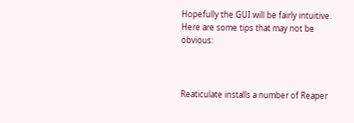Hopefully the GUI will be fairly intuitive. Here are some tips that may not be obvious:



Reaticulate installs a number of Reaper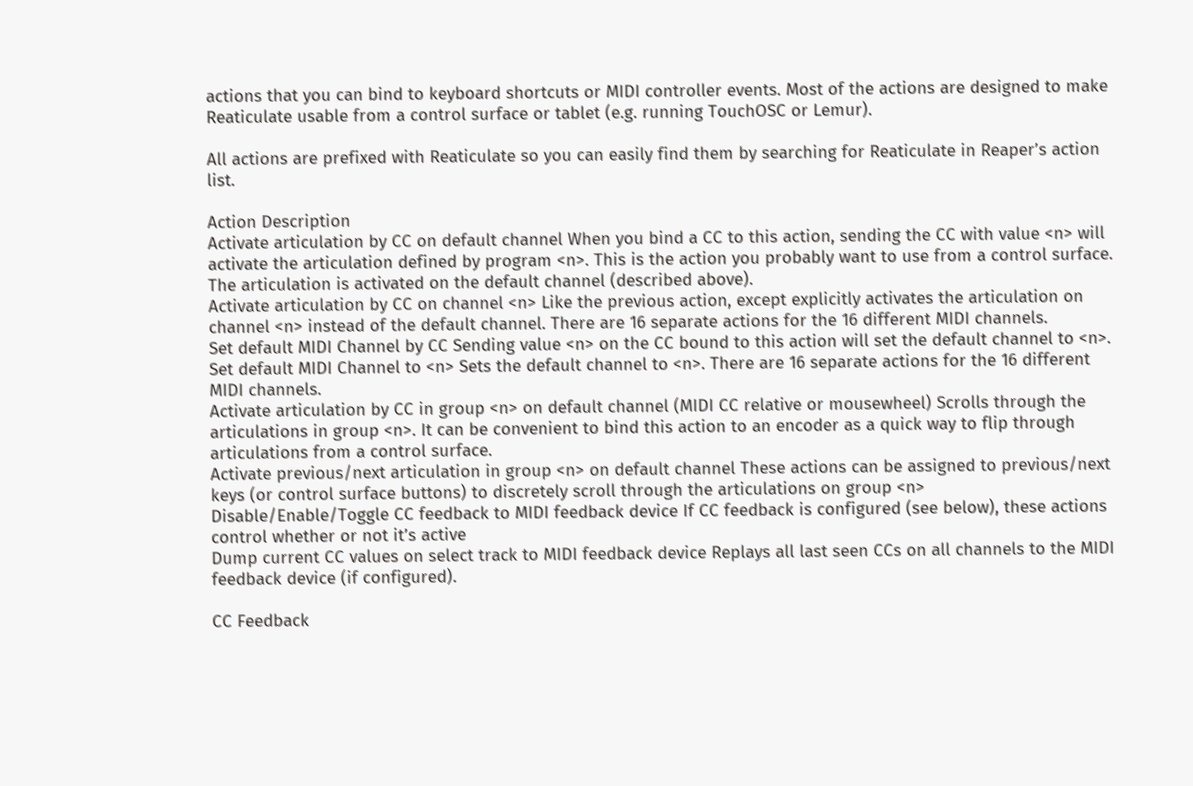actions that you can bind to keyboard shortcuts or MIDI controller events. Most of the actions are designed to make Reaticulate usable from a control surface or tablet (e.g. running TouchOSC or Lemur).

All actions are prefixed with Reaticulate so you can easily find them by searching for Reaticulate in Reaper’s action list.

Action Description
Activate articulation by CC on default channel When you bind a CC to this action, sending the CC with value <n> will activate the articulation defined by program <n>. This is the action you probably want to use from a control surface. The articulation is activated on the default channel (described above).
Activate articulation by CC on channel <n> Like the previous action, except explicitly activates the articulation on channel <n> instead of the default channel. There are 16 separate actions for the 16 different MIDI channels.
Set default MIDI Channel by CC Sending value <n> on the CC bound to this action will set the default channel to <n>.
Set default MIDI Channel to <n> Sets the default channel to <n>. There are 16 separate actions for the 16 different MIDI channels.
Activate articulation by CC in group <n> on default channel (MIDI CC relative or mousewheel) Scrolls through the articulations in group <n>. It can be convenient to bind this action to an encoder as a quick way to flip through articulations from a control surface.
Activate previous/next articulation in group <n> on default channel These actions can be assigned to previous/next keys (or control surface buttons) to discretely scroll through the articulations on group <n>
Disable/Enable/Toggle CC feedback to MIDI feedback device If CC feedback is configured (see below), these actions control whether or not it’s active
Dump current CC values on select track to MIDI feedback device Replays all last seen CCs on all channels to the MIDI feedback device (if configured).

CC Feedback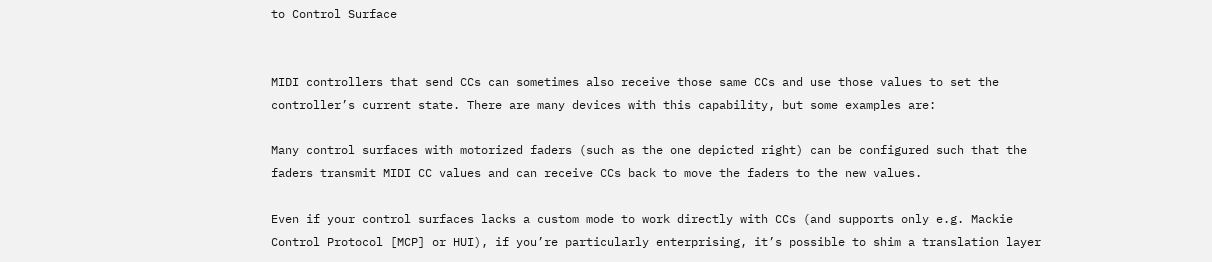to Control Surface


MIDI controllers that send CCs can sometimes also receive those same CCs and use those values to set the controller’s current state. There are many devices with this capability, but some examples are:

Many control surfaces with motorized faders (such as the one depicted right) can be configured such that the faders transmit MIDI CC values and can receive CCs back to move the faders to the new values.

Even if your control surfaces lacks a custom mode to work directly with CCs (and supports only e.g. Mackie Control Protocol [MCP] or HUI), if you’re particularly enterprising, it’s possible to shim a translation layer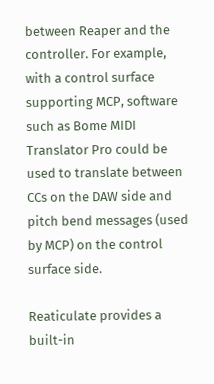between Reaper and the controller. For example, with a control surface supporting MCP, software such as Bome MIDI Translator Pro could be used to translate between CCs on the DAW side and pitch bend messages (used by MCP) on the control surface side.

Reaticulate provides a built-in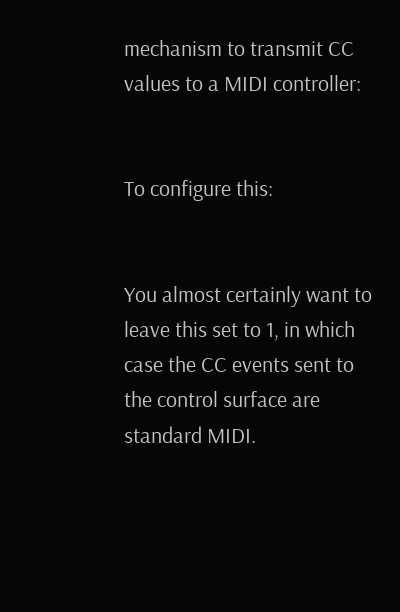mechanism to transmit CC values to a MIDI controller:


To configure this:


You almost certainly want to leave this set to 1, in which case the CC events sent to the control surface are standard MIDI.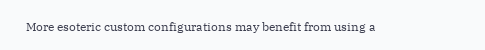More esoteric custom configurations may benefit from using a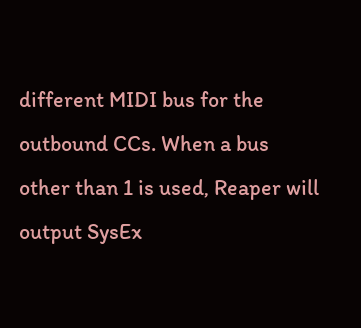different MIDI bus for the outbound CCs. When a bus other than 1 is used, Reaper will output SysEx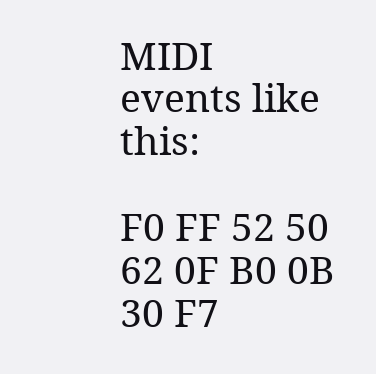MIDI events like this:

F0 FF 52 50 62 0F B0 0B 30 F7